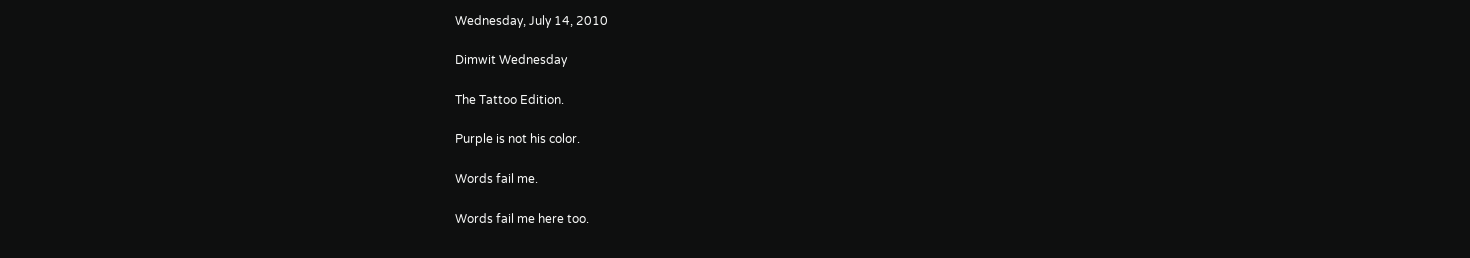Wednesday, July 14, 2010

Dimwit Wednesday

The Tattoo Edition.

Purple is not his color.

Words fail me.

Words fail me here too.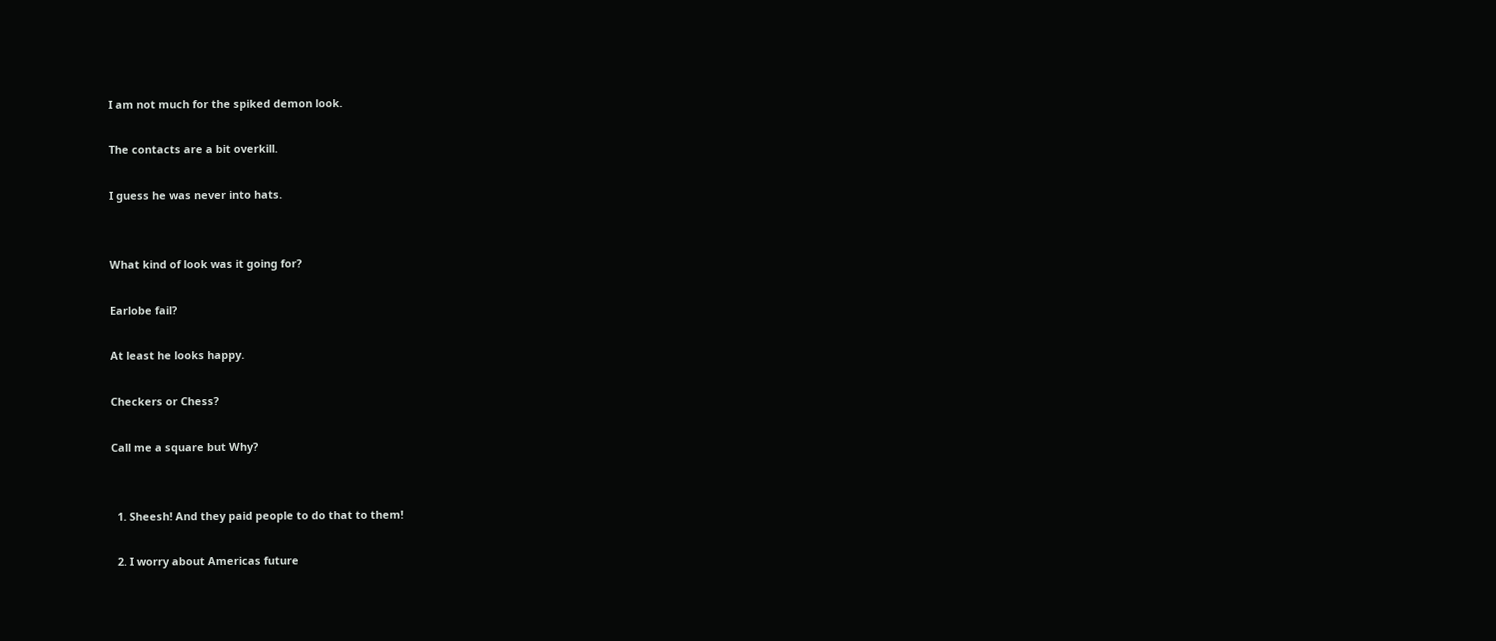I am not much for the spiked demon look.

The contacts are a bit overkill.

I guess he was never into hats.


What kind of look was it going for?

Earlobe fail?

At least he looks happy.

Checkers or Chess?

Call me a square but Why?


  1. Sheesh! And they paid people to do that to them!

  2. I worry about Americas future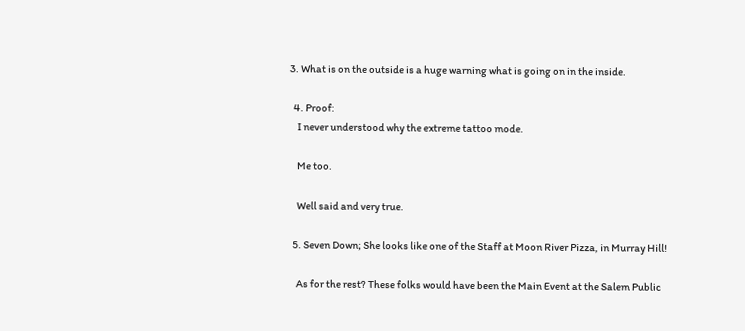3. What is on the outside is a huge warning what is going on in the inside.

  4. Proof:
    I never understood why the extreme tattoo mode.

    Me too.

    Well said and very true.

  5. Seven Down; She looks like one of the Staff at Moon River Pizza, in Murray Hill!

    As for the rest? These folks would have been the Main Event at the Salem Public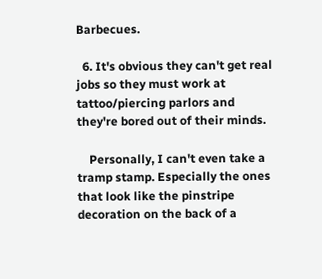Barbecues.

  6. It's obvious they can't get real jobs so they must work at tattoo/piercing parlors and they're bored out of their minds.

    Personally, I can't even take a tramp stamp. Especially the ones that look like the pinstripe decoration on the back of a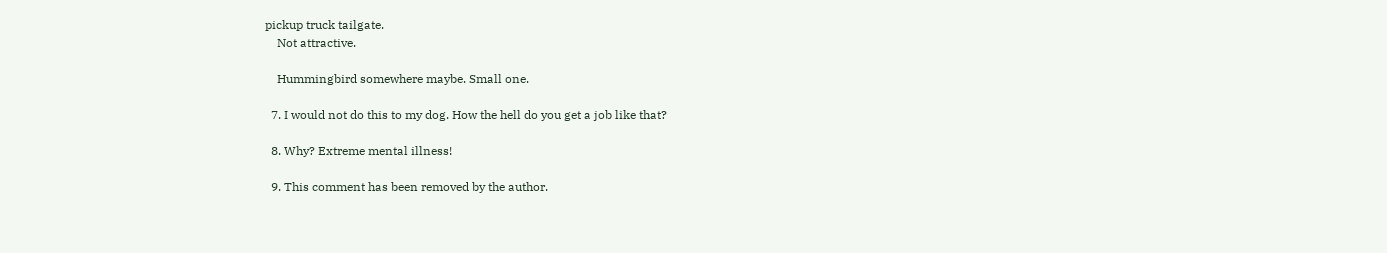pickup truck tailgate.
    Not attractive.

    Hummingbird somewhere maybe. Small one.

  7. I would not do this to my dog. How the hell do you get a job like that?

  8. Why? Extreme mental illness!

  9. This comment has been removed by the author.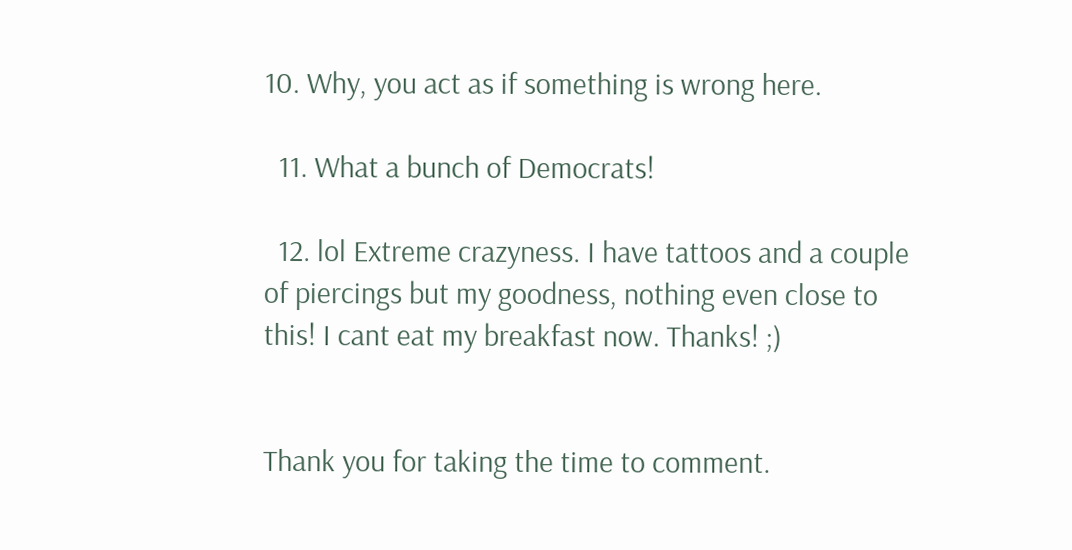10. Why, you act as if something is wrong here.

  11. What a bunch of Democrats!

  12. lol Extreme crazyness. I have tattoos and a couple of piercings but my goodness, nothing even close to this! I cant eat my breakfast now. Thanks! ;)


Thank you for taking the time to comment.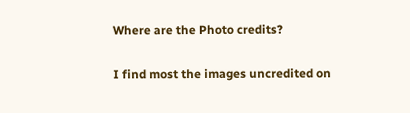Where are the Photo credits?

I find most the images uncredited on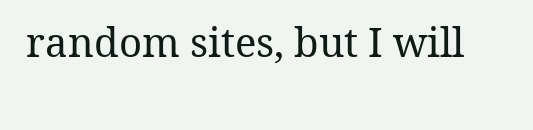random sites, but I will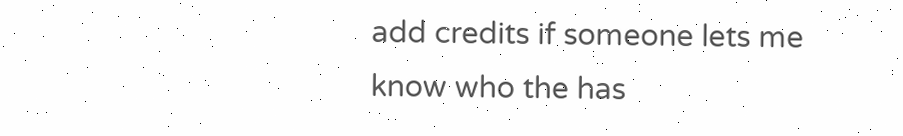add credits if someone lets me know who the has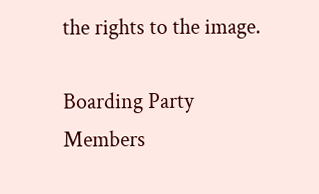the rights to the image.

Boarding Party Members